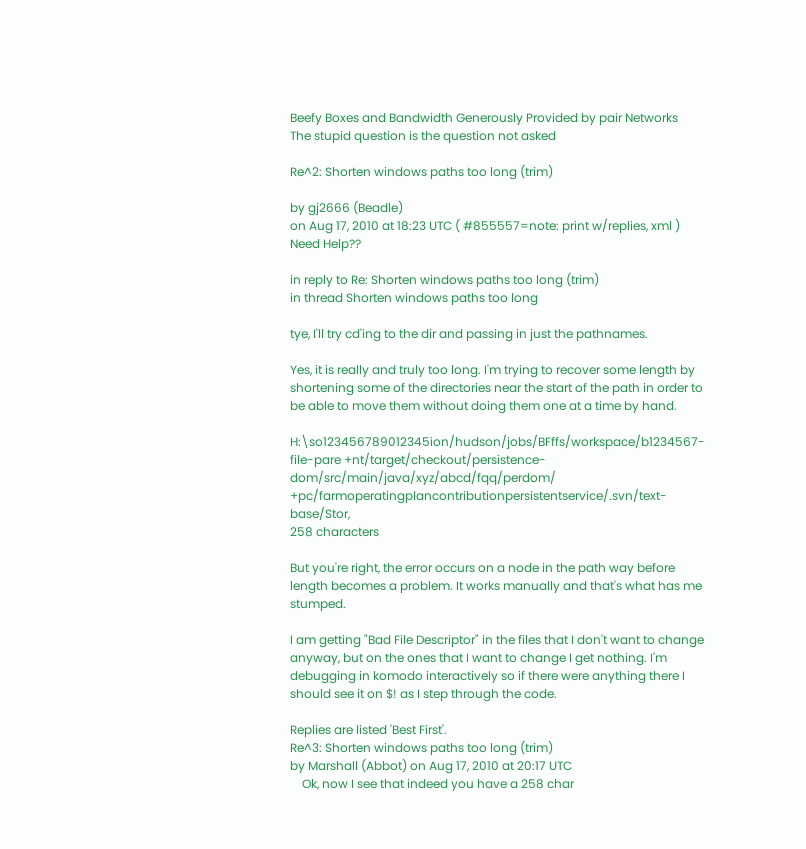Beefy Boxes and Bandwidth Generously Provided by pair Networks
The stupid question is the question not asked

Re^2: Shorten windows paths too long (trim)

by gj2666 (Beadle)
on Aug 17, 2010 at 18:23 UTC ( #855557=note: print w/replies, xml ) Need Help??

in reply to Re: Shorten windows paths too long (trim)
in thread Shorten windows paths too long

tye, I'll try cd'ing to the dir and passing in just the pathnames.

Yes, it is really and truly too long. I'm trying to recover some length by shortening some of the directories near the start of the path in order to be able to move them without doing them one at a time by hand.

H:\so123456789012345ion/hudson/jobs/BFffs/workspace/b1234567-file-pare +nt/target/checkout/persistence-dom/src/main/java/xyz/abcd/fqq/perdom/ +pc/farmoperatingplancontributionpersistentservice/.svn/text-base/Stor,
258 characters

But you're right, the error occurs on a node in the path way before length becomes a problem. It works manually and that's what has me stumped.

I am getting "Bad File Descriptor" in the files that I don't want to change anyway, but on the ones that I want to change I get nothing. I'm debugging in komodo interactively so if there were anything there I should see it on $! as I step through the code.

Replies are listed 'Best First'.
Re^3: Shorten windows paths too long (trim)
by Marshall (Abbot) on Aug 17, 2010 at 20:17 UTC
    Ok, now I see that indeed you have a 258 char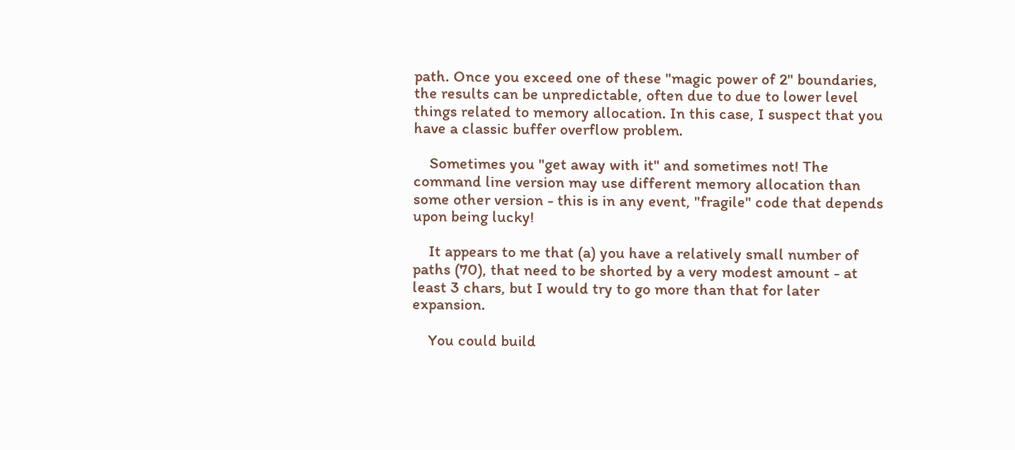path. Once you exceed one of these "magic power of 2" boundaries, the results can be unpredictable, often due to due to lower level things related to memory allocation. In this case, I suspect that you have a classic buffer overflow problem.

    Sometimes you "get away with it" and sometimes not! The command line version may use different memory allocation than some other version - this is in any event, "fragile" code that depends upon being lucky!

    It appears to me that (a) you have a relatively small number of paths (70), that need to be shorted by a very modest amount - at least 3 chars, but I would try to go more than that for later expansion.

    You could build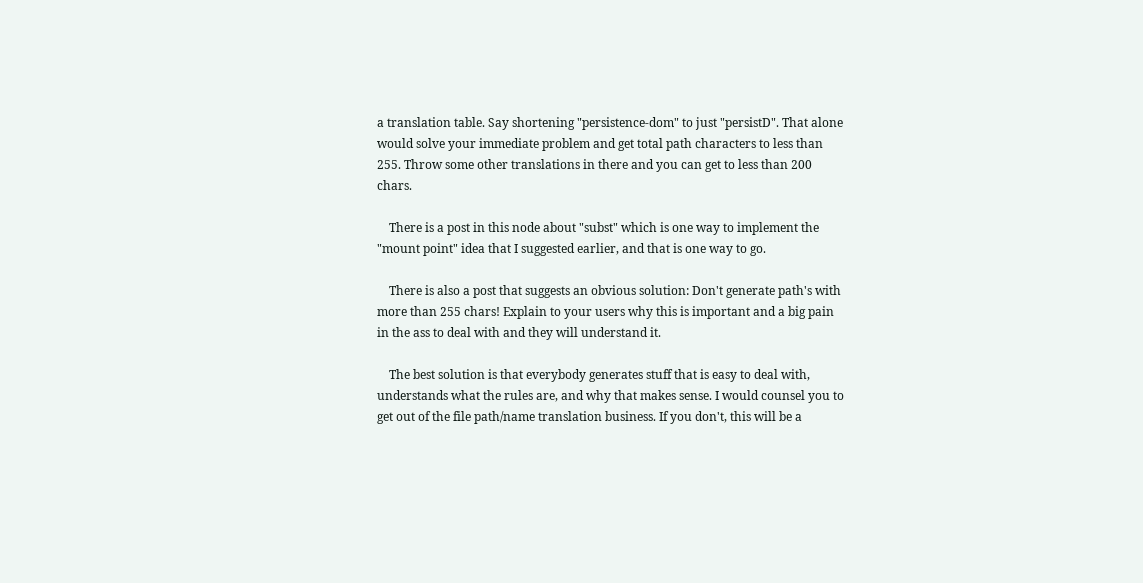a translation table. Say shortening "persistence-dom" to just "persistD". That alone would solve your immediate problem and get total path characters to less than 255. Throw some other translations in there and you can get to less than 200 chars.

    There is a post in this node about "subst" which is one way to implement the "mount point" idea that I suggested earlier, and that is one way to go.

    There is also a post that suggests an obvious solution: Don't generate path's with more than 255 chars! Explain to your users why this is important and a big pain in the ass to deal with and they will understand it.

    The best solution is that everybody generates stuff that is easy to deal with, understands what the rules are, and why that makes sense. I would counsel you to get out of the file path/name translation business. If you don't, this will be a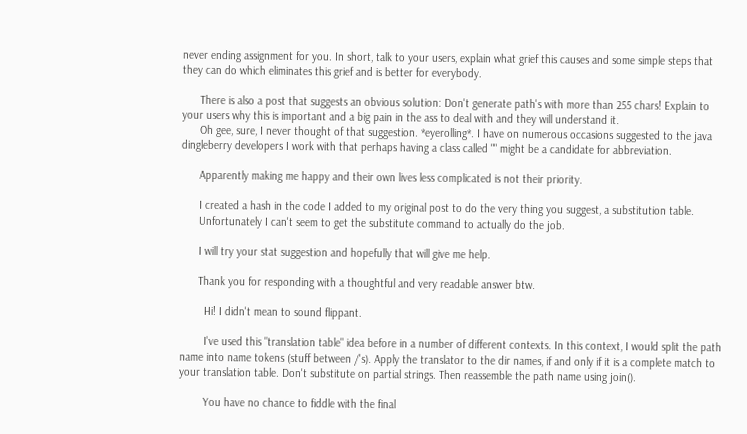never ending assignment for you. In short, talk to your users, explain what grief this causes and some simple steps that they can do which eliminates this grief and is better for everybody.

      There is also a post that suggests an obvious solution: Don't generate path's with more than 255 chars! Explain to your users why this is important and a big pain in the ass to deal with and they will understand it.
      Oh gee, sure, I never thought of that suggestion. *eyerolling*. I have on numerous occasions suggested to the java dingleberry developers I work with that perhaps having a class called "" might be a candidate for abbreviation.

      Apparently making me happy and their own lives less complicated is not their priority.

      I created a hash in the code I added to my original post to do the very thing you suggest, a substitution table.
      Unfortunately I can't seem to get the substitute command to actually do the job.

      I will try your stat suggestion and hopefully that will give me help.

      Thank you for responding with a thoughtful and very readable answer btw.

        Hi! I didn't mean to sound flippant.

        I've used this "translation table" idea before in a number of different contexts. In this context, I would split the path name into name tokens (stuff between /'s). Apply the translator to the dir names, if and only if it is a complete match to your translation table. Don't substitute on partial strings. Then reassemble the path name using join().

        You have no chance to fiddle with the final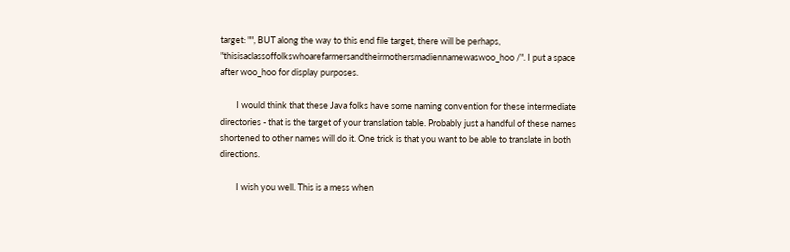target: "", BUT along the way to this end file target, there will be perhaps, "thisisaclassoffolkswhoarefarmersandtheirmothersmadiennamewaswoo_hoo /". I put a space after woo_hoo for display purposes.

        I would think that these Java folks have some naming convention for these intermediate directories - that is the target of your translation table. Probably just a handful of these names shortened to other names will do it. One trick is that you want to be able to translate in both directions.

        I wish you well. This is a mess when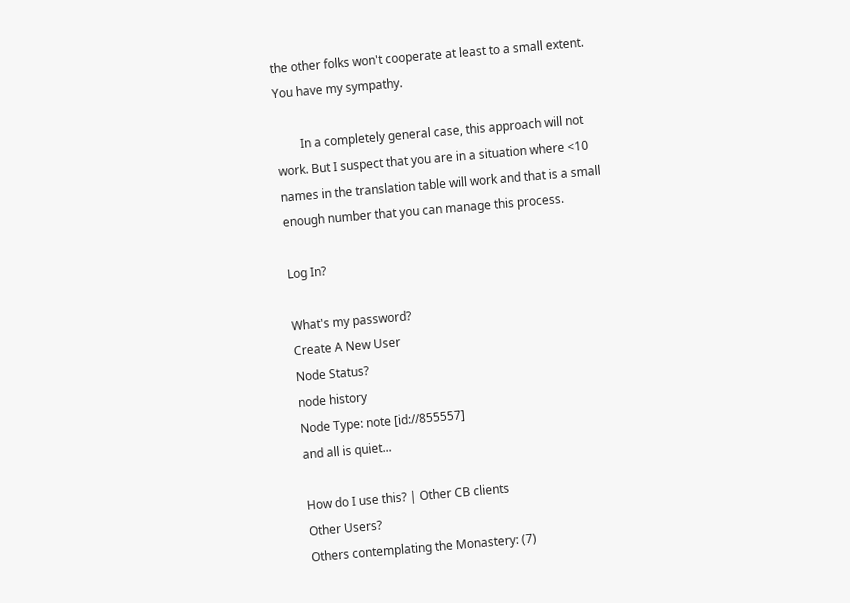the other folks won't cooperate at least to a small extent. You have my sympathy.

        In a completely general case, this approach will not work. But I suspect that you are in a situation where <10 names in the translation table will work and that is a small enough number that you can manage this process.

Log In?

What's my password?
Create A New User
Node Status?
node history
Node Type: note [id://855557]
and all is quiet...

How do I use this? | Other CB clients
Other Users?
Others contemplating the Monastery: (7)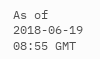As of 2018-06-19 08:55 GMT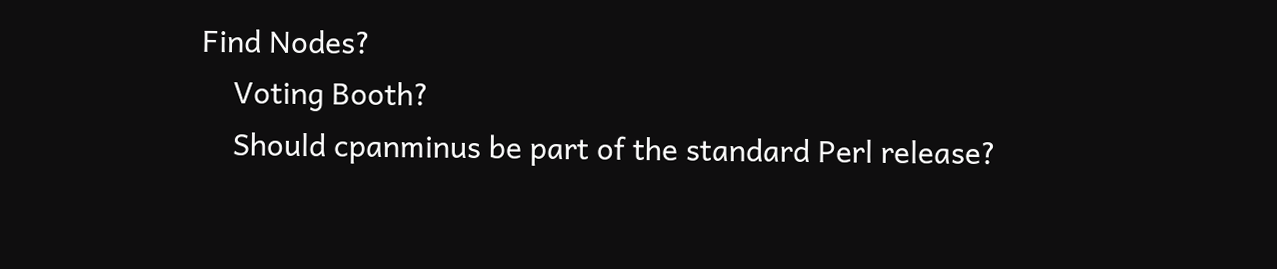Find Nodes?
    Voting Booth?
    Should cpanminus be part of the standard Perl release?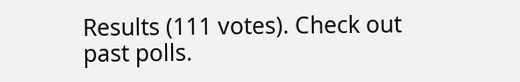Results (111 votes). Check out past polls.